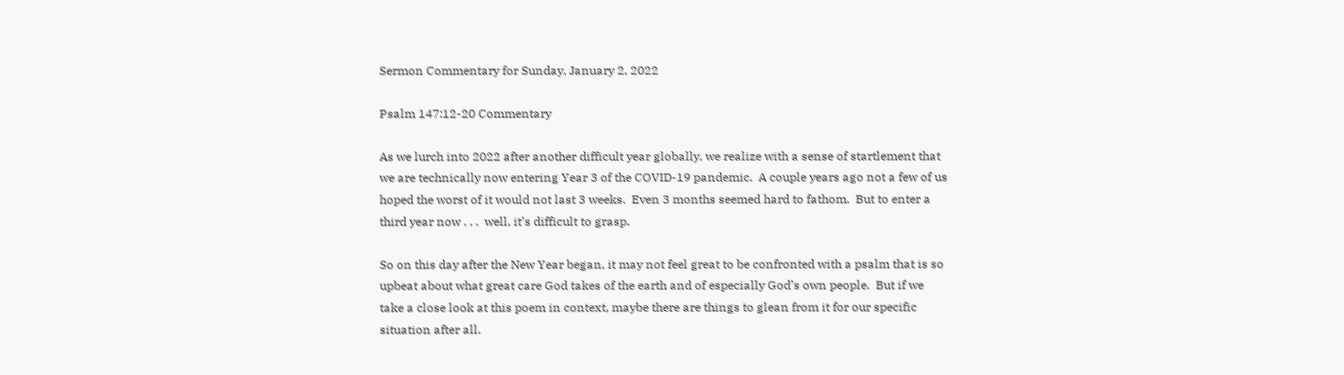Sermon Commentary for Sunday, January 2, 2022

Psalm 147:12-20 Commentary

As we lurch into 2022 after another difficult year globally, we realize with a sense of startlement that we are technically now entering Year 3 of the COVID-19 pandemic.  A couple years ago not a few of us hoped the worst of it would not last 3 weeks.  Even 3 months seemed hard to fathom.  But to enter a third year now . . .  well, it’s difficult to grasp.

So on this day after the New Year began, it may not feel great to be confronted with a psalm that is so upbeat about what great care God takes of the earth and of especially God’s own people.  But if we take a close look at this poem in context, maybe there are things to glean from it for our specific situation after all.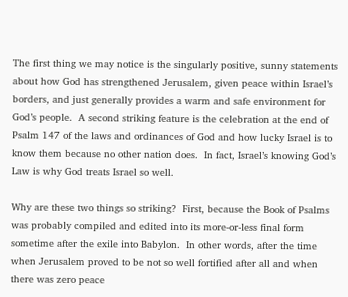The first thing we may notice is the singularly positive, sunny statements about how God has strengthened Jerusalem, given peace within Israel’s borders, and just generally provides a warm and safe environment for God’s people.  A second striking feature is the celebration at the end of Psalm 147 of the laws and ordinances of God and how lucky Israel is to know them because no other nation does.  In fact, Israel’s knowing God’s Law is why God treats Israel so well.

Why are these two things so striking?  First, because the Book of Psalms was probably compiled and edited into its more-or-less final form sometime after the exile into Babylon.  In other words, after the time when Jerusalem proved to be not so well fortified after all and when there was zero peace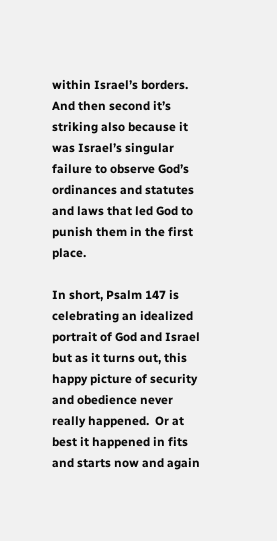within Israel’s borders.  And then second it’s striking also because it was Israel’s singular failure to observe God’s ordinances and statutes and laws that led God to punish them in the first place.

In short, Psalm 147 is celebrating an idealized portrait of God and Israel but as it turns out, this happy picture of security and obedience never really happened.  Or at best it happened in fits and starts now and again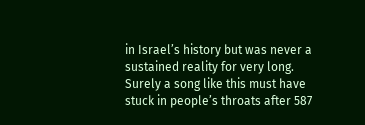in Israel’s history but was never a sustained reality for very long.  Surely a song like this must have stuck in people’s throats after 587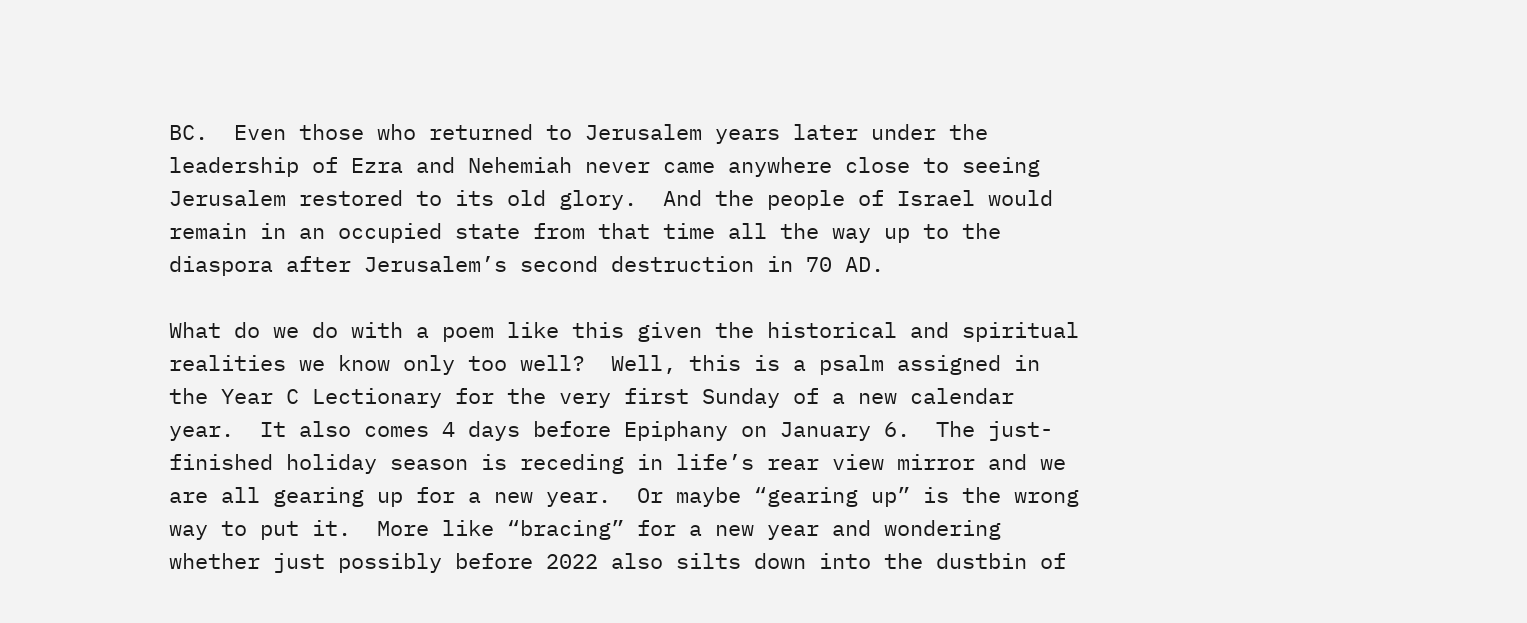BC.  Even those who returned to Jerusalem years later under the leadership of Ezra and Nehemiah never came anywhere close to seeing Jerusalem restored to its old glory.  And the people of Israel would remain in an occupied state from that time all the way up to the diaspora after Jerusalem’s second destruction in 70 AD.

What do we do with a poem like this given the historical and spiritual realities we know only too well?  Well, this is a psalm assigned in the Year C Lectionary for the very first Sunday of a new calendar year.  It also comes 4 days before Epiphany on January 6.  The just-finished holiday season is receding in life’s rear view mirror and we are all gearing up for a new year.  Or maybe “gearing up” is the wrong way to put it.  More like “bracing” for a new year and wondering whether just possibly before 2022 also silts down into the dustbin of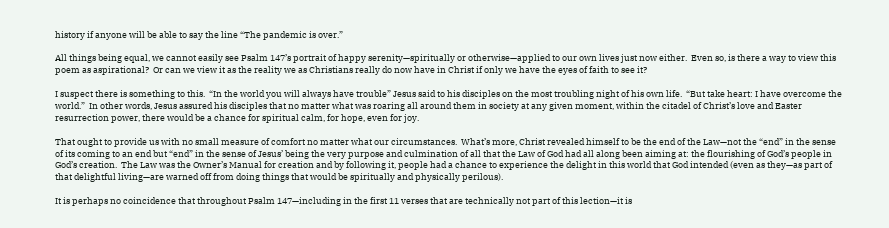history if anyone will be able to say the line “The pandemic is over.”

All things being equal, we cannot easily see Psalm 147’s portrait of happy serenity—spiritually or otherwise—applied to our own lives just now either.  Even so, is there a way to view this poem as aspirational?  Or can we view it as the reality we as Christians really do now have in Christ if only we have the eyes of faith to see it?

I suspect there is something to this.  “In the world you will always have trouble” Jesus said to his disciples on the most troubling night of his own life.  “But take heart: I have overcome the world.”  In other words, Jesus assured his disciples that no matter what was roaring all around them in society at any given moment, within the citadel of Christ’s love and Easter resurrection power, there would be a chance for spiritual calm, for hope, even for joy.

That ought to provide us with no small measure of comfort no matter what our circumstances.  What’s more, Christ revealed himself to be the end of the Law—not the “end” in the sense of its coming to an end but “end” in the sense of Jesus’ being the very purpose and culmination of all that the Law of God had all along been aiming at: the flourishing of God’s people in God’s creation.  The Law was the Owner’s Manual for creation and by following it, people had a chance to experience the delight in this world that God intended (even as they—as part of that delightful living—are warned off from doing things that would be spiritually and physically perilous).

It is perhaps no coincidence that throughout Psalm 147—including in the first 11 verses that are technically not part of this lection—it is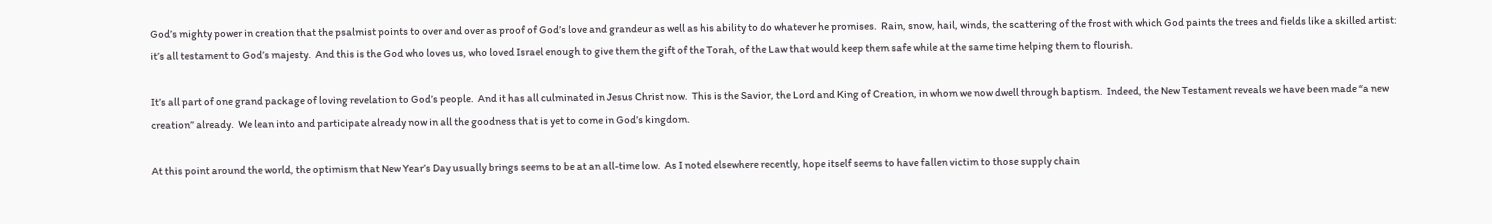God’s mighty power in creation that the psalmist points to over and over as proof of God’s love and grandeur as well as his ability to do whatever he promises.  Rain, snow, hail, winds, the scattering of the frost with which God paints the trees and fields like a skilled artist: it’s all testament to God’s majesty.  And this is the God who loves us, who loved Israel enough to give them the gift of the Torah, of the Law that would keep them safe while at the same time helping them to flourish.

It’s all part of one grand package of loving revelation to God’s people.  And it has all culminated in Jesus Christ now.  This is the Savior, the Lord and King of Creation, in whom we now dwell through baptism.  Indeed, the New Testament reveals we have been made “a new creation” already.  We lean into and participate already now in all the goodness that is yet to come in God’s kingdom.

At this point around the world, the optimism that New Year’s Day usually brings seems to be at an all-time low.  As I noted elsewhere recently, hope itself seems to have fallen victim to those supply chain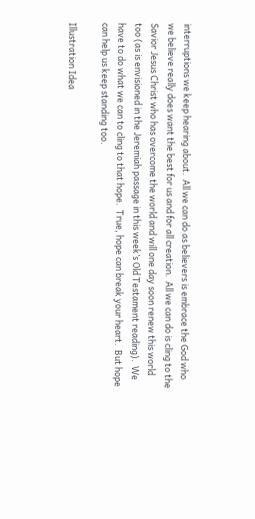interruptions we keep hearing about.  All we can do as believers is embrace the God who we believe really does want the best for us and for all creation.  All we can do is cling to the Savior Jesus Christ who has overcome the world and will one day soon renew this world too (as is envisioned in the Jeremiah passage in this week’s Old Testament reading).  We have to do what we can to cling to that hope.  True, hope can break your heart.  But hope can help us keep standing too.

Illustration Idea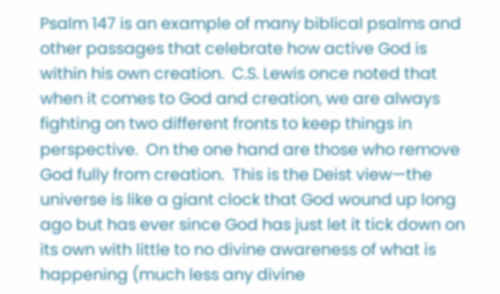Psalm 147 is an example of many biblical psalms and other passages that celebrate how active God is within his own creation.  C.S. Lewis once noted that when it comes to God and creation, we are always fighting on two different fronts to keep things in perspective.  On the one hand are those who remove God fully from creation.  This is the Deist view—the universe is like a giant clock that God wound up long ago but has ever since God has just let it tick down on its own with little to no divine awareness of what is happening (much less any divine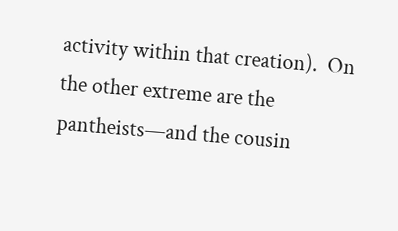activity within that creation).  On the other extreme are the pantheists—and the cousin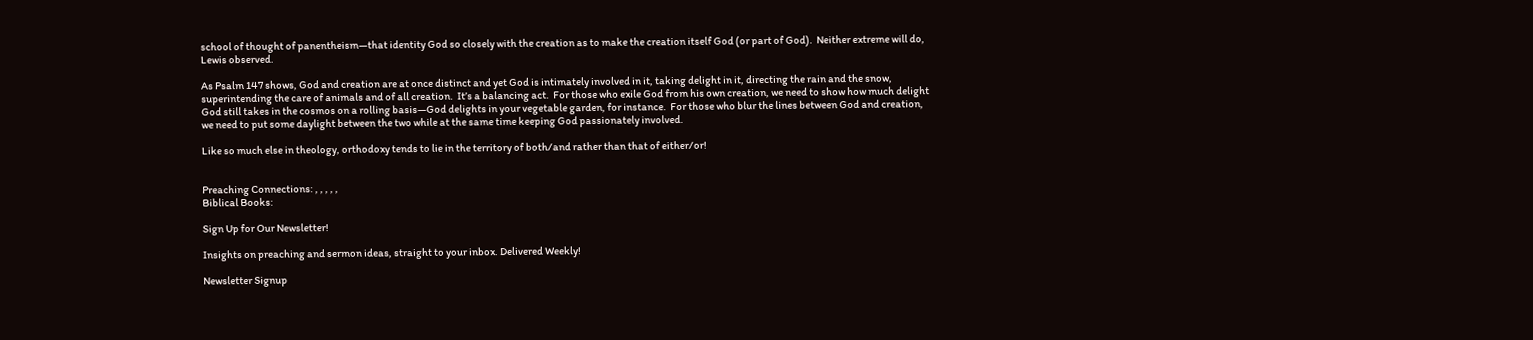school of thought of panentheism—that identity God so closely with the creation as to make the creation itself God (or part of God).  Neither extreme will do, Lewis observed.

As Psalm 147 shows, God and creation are at once distinct and yet God is intimately involved in it, taking delight in it, directing the rain and the snow, superintending the care of animals and of all creation.  It’s a balancing act.  For those who exile God from his own creation, we need to show how much delight God still takes in the cosmos on a rolling basis—God delights in your vegetable garden, for instance.  For those who blur the lines between God and creation, we need to put some daylight between the two while at the same time keeping God passionately involved.

Like so much else in theology, orthodoxy tends to lie in the territory of both/and rather than that of either/or!


Preaching Connections: , , , , ,
Biblical Books:

Sign Up for Our Newsletter!

Insights on preaching and sermon ideas, straight to your inbox. Delivered Weekly!

Newsletter Signup